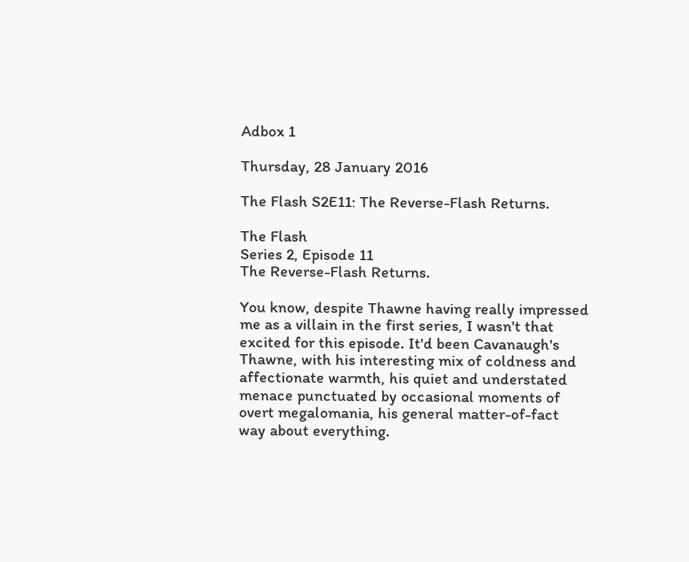Adbox 1

Thursday, 28 January 2016

The Flash S2E11: The Reverse-Flash Returns.

The Flash
Series 2, Episode 11
The Reverse-Flash Returns.

You know, despite Thawne having really impressed me as a villain in the first series, I wasn't that excited for this episode. It'd been Cavanaugh's Thawne, with his interesting mix of coldness and affectionate warmth, his quiet and understated menace punctuated by occasional moments of overt megalomania, his general matter-of-fact way about everything.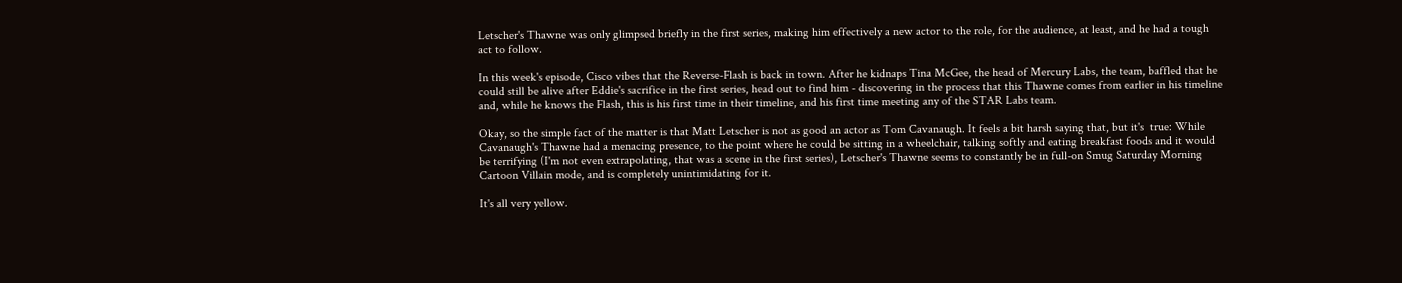Letscher's Thawne was only glimpsed briefly in the first series, making him effectively a new actor to the role, for the audience, at least, and he had a tough act to follow.

In this week's episode, Cisco vibes that the Reverse-Flash is back in town. After he kidnaps Tina McGee, the head of Mercury Labs, the team, baffled that he could still be alive after Eddie's sacrifice in the first series, head out to find him - discovering in the process that this Thawne comes from earlier in his timeline and, while he knows the Flash, this is his first time in their timeline, and his first time meeting any of the STAR Labs team.

Okay, so the simple fact of the matter is that Matt Letscher is not as good an actor as Tom Cavanaugh. It feels a bit harsh saying that, but it's  true: While Cavanaugh's Thawne had a menacing presence, to the point where he could be sitting in a wheelchair, talking softly and eating breakfast foods and it would be terrifying (I'm not even extrapolating, that was a scene in the first series), Letscher's Thawne seems to constantly be in full-on Smug Saturday Morning Cartoon Villain mode, and is completely unintimidating for it.

It's all very yellow.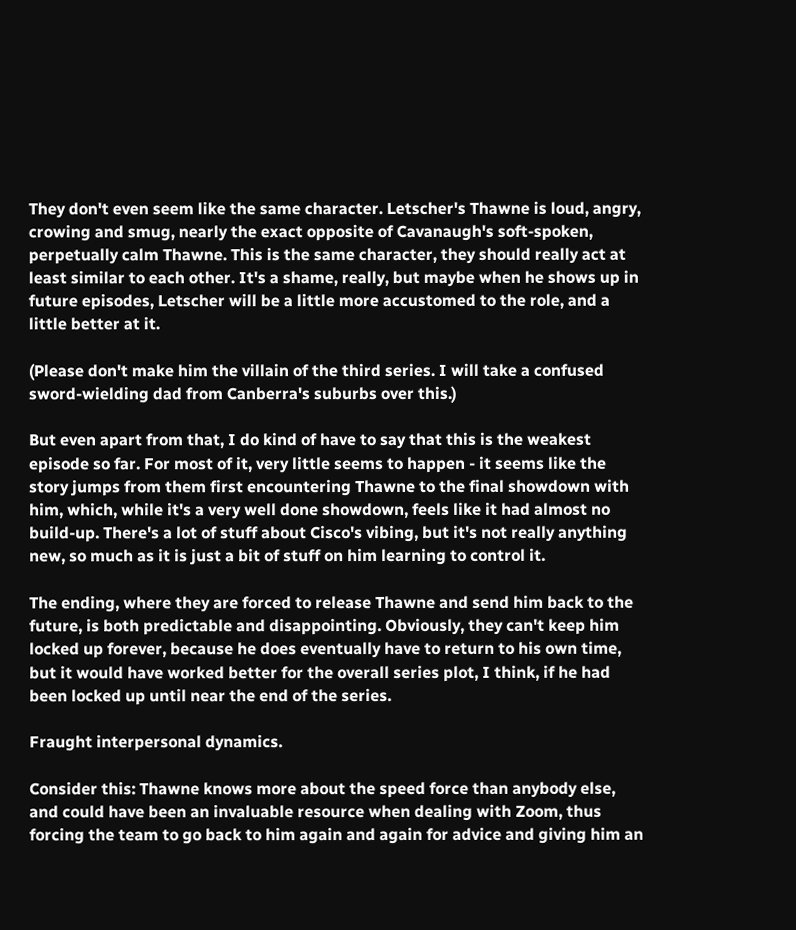They don't even seem like the same character. Letscher's Thawne is loud, angry, crowing and smug, nearly the exact opposite of Cavanaugh's soft-spoken, perpetually calm Thawne. This is the same character, they should really act at least similar to each other. It's a shame, really, but maybe when he shows up in future episodes, Letscher will be a little more accustomed to the role, and a little better at it.

(Please don't make him the villain of the third series. I will take a confused sword-wielding dad from Canberra's suburbs over this.)

But even apart from that, I do kind of have to say that this is the weakest episode so far. For most of it, very little seems to happen - it seems like the story jumps from them first encountering Thawne to the final showdown with him, which, while it's a very well done showdown, feels like it had almost no build-up. There's a lot of stuff about Cisco's vibing, but it's not really anything new, so much as it is just a bit of stuff on him learning to control it.

The ending, where they are forced to release Thawne and send him back to the future, is both predictable and disappointing. Obviously, they can't keep him locked up forever, because he does eventually have to return to his own time, but it would have worked better for the overall series plot, I think, if he had been locked up until near the end of the series.

Fraught interpersonal dynamics.

Consider this: Thawne knows more about the speed force than anybody else, and could have been an invaluable resource when dealing with Zoom, thus forcing the team to go back to him again and again for advice and giving him an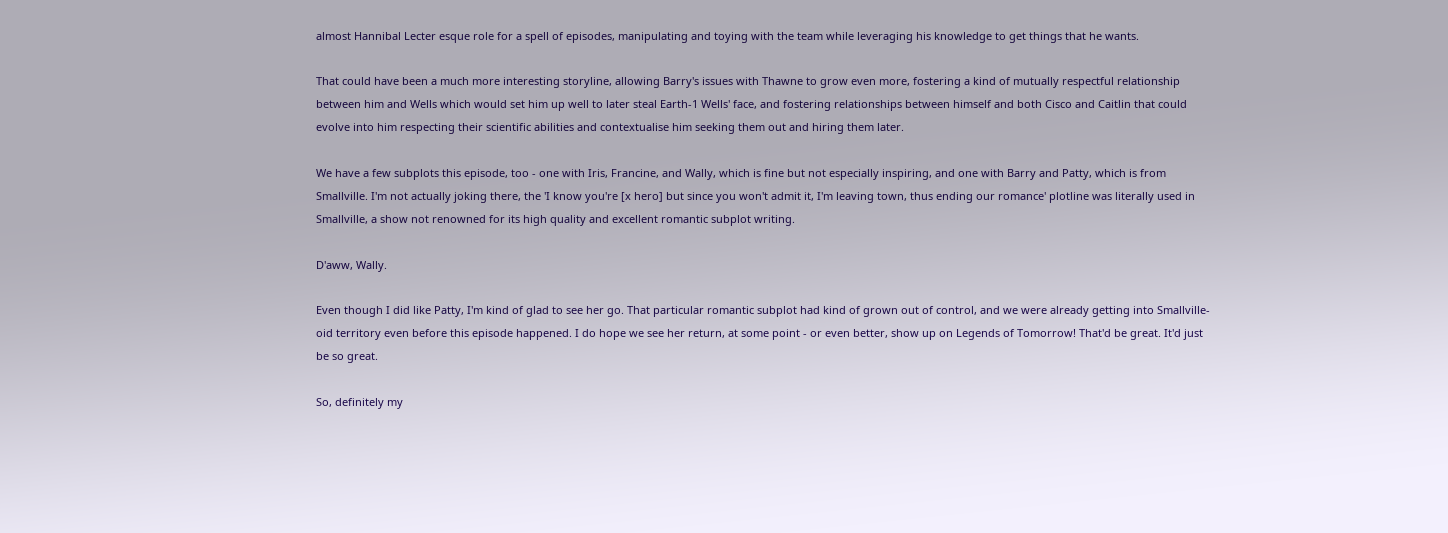almost Hannibal Lecter esque role for a spell of episodes, manipulating and toying with the team while leveraging his knowledge to get things that he wants.

That could have been a much more interesting storyline, allowing Barry's issues with Thawne to grow even more, fostering a kind of mutually respectful relationship between him and Wells which would set him up well to later steal Earth-1 Wells' face, and fostering relationships between himself and both Cisco and Caitlin that could evolve into him respecting their scientific abilities and contextualise him seeking them out and hiring them later.

We have a few subplots this episode, too - one with Iris, Francine, and Wally, which is fine but not especially inspiring, and one with Barry and Patty, which is from Smallville. I'm not actually joking there, the 'I know you're [x hero] but since you won't admit it, I'm leaving town, thus ending our romance' plotline was literally used in Smallville, a show not renowned for its high quality and excellent romantic subplot writing.

D'aww, Wally.

Even though I did like Patty, I'm kind of glad to see her go. That particular romantic subplot had kind of grown out of control, and we were already getting into Smallville-oid territory even before this episode happened. I do hope we see her return, at some point - or even better, show up on Legends of Tomorrow! That'd be great. It'd just be so great.

So, definitely my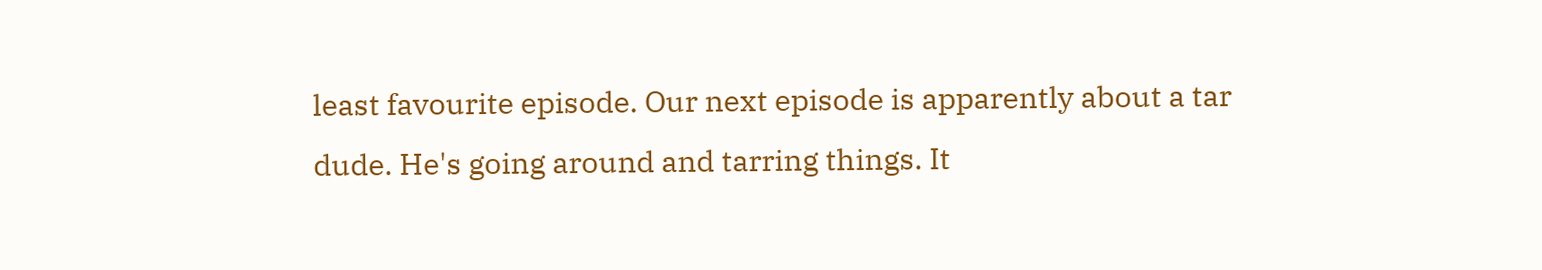least favourite episode. Our next episode is apparently about a tar dude. He's going around and tarring things. It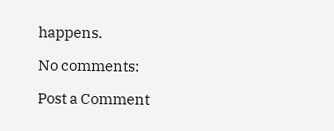happens.

No comments:

Post a Comment